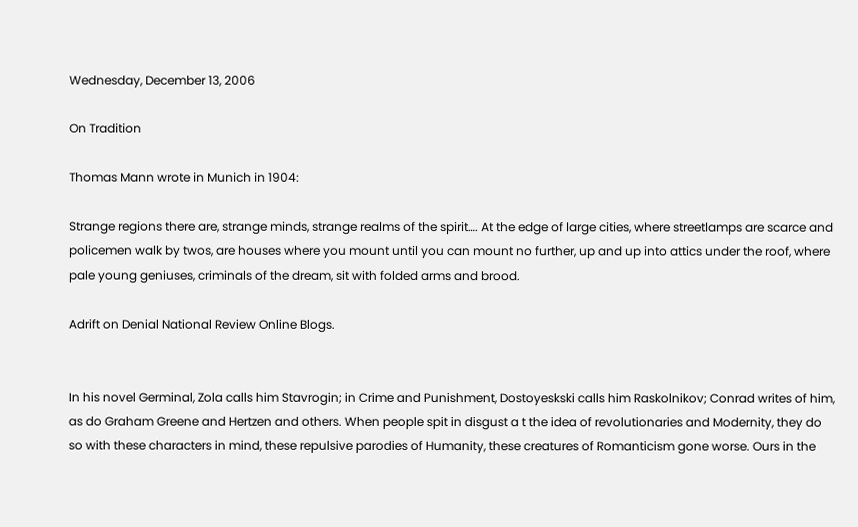Wednesday, December 13, 2006

On Tradition

Thomas Mann wrote in Munich in 1904:

Strange regions there are, strange minds, strange realms of the spirit…. At the edge of large cities, where streetlamps are scarce and policemen walk by twos, are houses where you mount until you can mount no further, up and up into attics under the roof, where pale young geniuses, criminals of the dream, sit with folded arms and brood.

Adrift on Denial National Review Online Blogs.


In his novel Germinal, Zola calls him Stavrogin; in Crime and Punishment, Dostoyeskski calls him Raskolnikov; Conrad writes of him, as do Graham Greene and Hertzen and others. When people spit in disgust a t the idea of revolutionaries and Modernity, they do so with these characters in mind, these repulsive parodies of Humanity, these creatures of Romanticism gone worse. Ours in the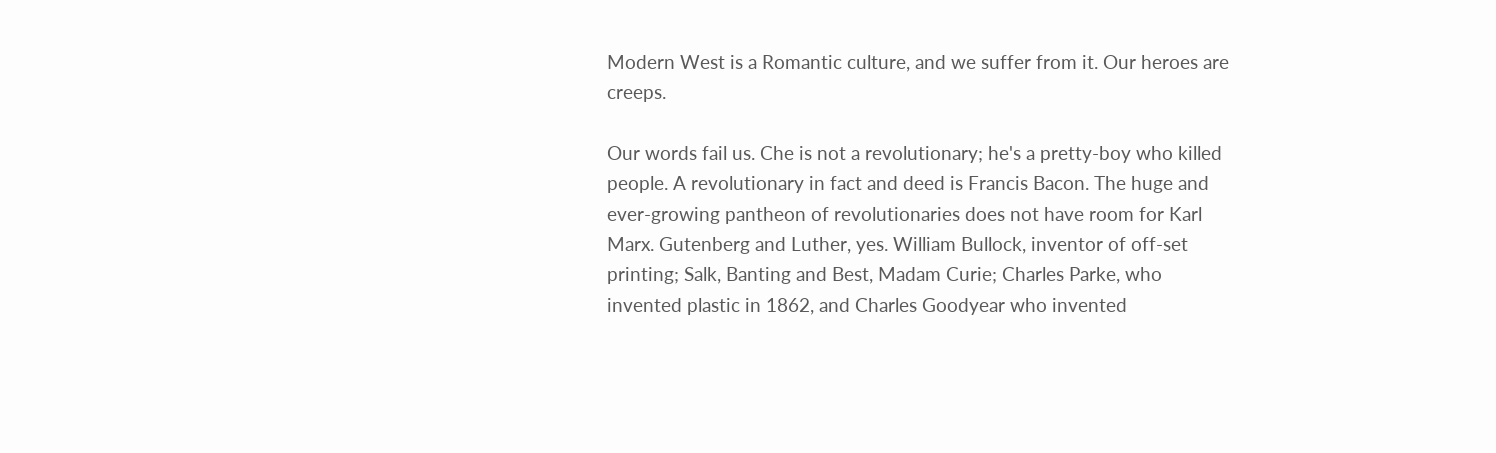Modern West is a Romantic culture, and we suffer from it. Our heroes are creeps.

Our words fail us. Che is not a revolutionary; he's a pretty-boy who killed people. A revolutionary in fact and deed is Francis Bacon. The huge and ever-growing pantheon of revolutionaries does not have room for Karl Marx. Gutenberg and Luther, yes. William Bullock, inventor of off-set printing; Salk, Banting and Best, Madam Curie; Charles Parke, who invented plastic in 1862, and Charles Goodyear who invented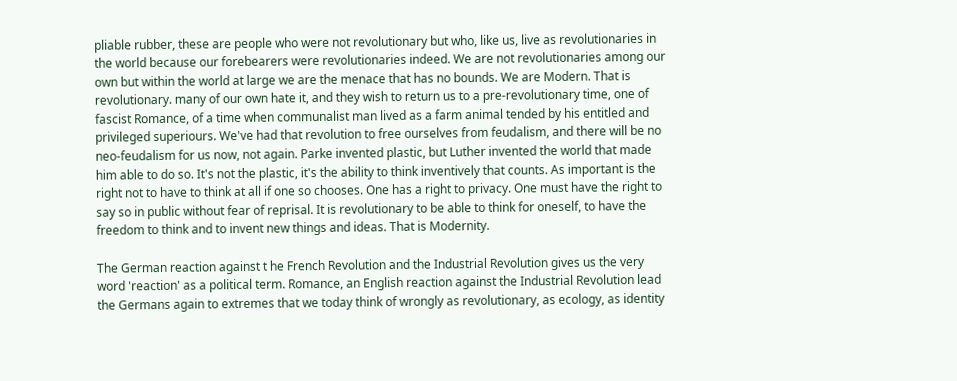pliable rubber, these are people who were not revolutionary but who, like us, live as revolutionaries in the world because our forebearers were revolutionaries indeed. We are not revolutionaries among our own but within the world at large we are the menace that has no bounds. We are Modern. That is revolutionary. many of our own hate it, and they wish to return us to a pre-revolutionary time, one of fascist Romance, of a time when communalist man lived as a farm animal tended by his entitled and privileged superiours. We've had that revolution to free ourselves from feudalism, and there will be no neo-feudalism for us now, not again. Parke invented plastic, but Luther invented the world that made him able to do so. It's not the plastic, it's the ability to think inventively that counts. As important is the right not to have to think at all if one so chooses. One has a right to privacy. One must have the right to say so in public without fear of reprisal. It is revolutionary to be able to think for oneself, to have the freedom to think and to invent new things and ideas. That is Modernity.

The German reaction against t he French Revolution and the Industrial Revolution gives us the very word 'reaction' as a political term. Romance, an English reaction against the Industrial Revolution lead the Germans again to extremes that we today think of wrongly as revolutionary, as ecology, as identity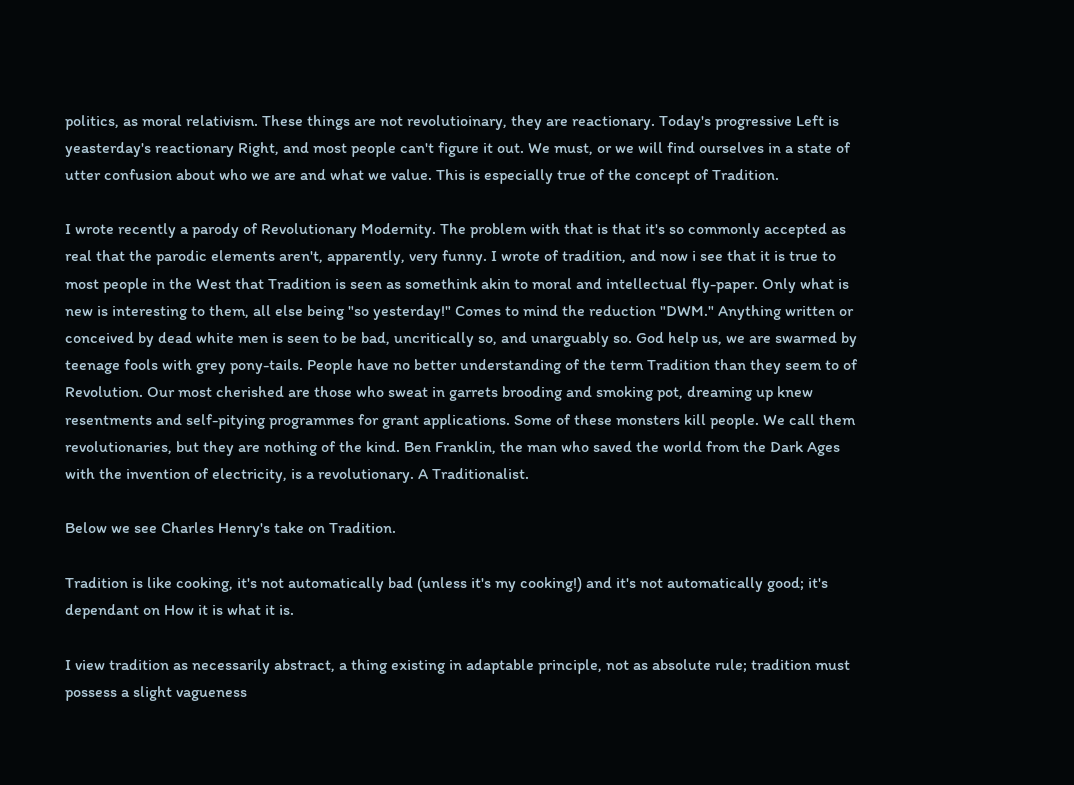politics, as moral relativism. These things are not revolutioinary, they are reactionary. Today's progressive Left is yeasterday's reactionary Right, and most people can't figure it out. We must, or we will find ourselves in a state of utter confusion about who we are and what we value. This is especially true of the concept of Tradition.

I wrote recently a parody of Revolutionary Modernity. The problem with that is that it's so commonly accepted as real that the parodic elements aren't, apparently, very funny. I wrote of tradition, and now i see that it is true to most people in the West that Tradition is seen as somethink akin to moral and intellectual fly-paper. Only what is new is interesting to them, all else being "so yesterday!" Comes to mind the reduction "DWM." Anything written or conceived by dead white men is seen to be bad, uncritically so, and unarguably so. God help us, we are swarmed by teenage fools with grey pony-tails. People have no better understanding of the term Tradition than they seem to of Revolution. Our most cherished are those who sweat in garrets brooding and smoking pot, dreaming up knew resentments and self-pitying programmes for grant applications. Some of these monsters kill people. We call them revolutionaries, but they are nothing of the kind. Ben Franklin, the man who saved the world from the Dark Ages with the invention of electricity, is a revolutionary. A Traditionalist.

Below we see Charles Henry's take on Tradition.

Tradition is like cooking, it's not automatically bad (unless it's my cooking!) and it's not automatically good; it's dependant on How it is what it is.

I view tradition as necessarily abstract, a thing existing in adaptable principle, not as absolute rule; tradition must possess a slight vagueness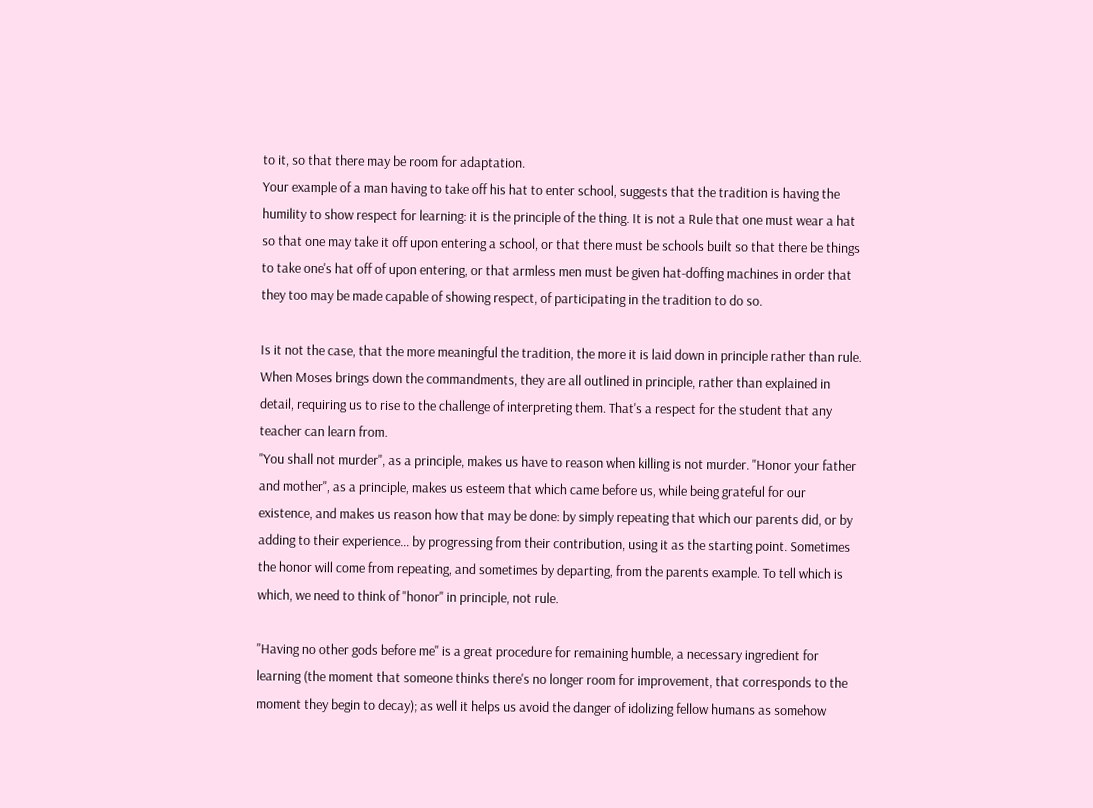to it, so that there may be room for adaptation.
Your example of a man having to take off his hat to enter school, suggests that the tradition is having the humility to show respect for learning: it is the principle of the thing. It is not a Rule that one must wear a hat so that one may take it off upon entering a school, or that there must be schools built so that there be things to take one's hat off of upon entering, or that armless men must be given hat-doffing machines in order that they too may be made capable of showing respect, of participating in the tradition to do so.

Is it not the case, that the more meaningful the tradition, the more it is laid down in principle rather than rule. When Moses brings down the commandments, they are all outlined in principle, rather than explained in detail, requiring us to rise to the challenge of interpreting them. That's a respect for the student that any teacher can learn from.
"You shall not murder", as a principle, makes us have to reason when killing is not murder. "Honor your father and mother", as a principle, makes us esteem that which came before us, while being grateful for our existence, and makes us reason how that may be done: by simply repeating that which our parents did, or by adding to their experience… by progressing from their contribution, using it as the starting point. Sometimes the honor will come from repeating, and sometimes by departing, from the parents example. To tell which is which, we need to think of "honor" in principle, not rule.

"Having no other gods before me" is a great procedure for remaining humble, a necessary ingredient for learning (the moment that someone thinks there's no longer room for improvement, that corresponds to the moment they begin to decay); as well it helps us avoid the danger of idolizing fellow humans as somehow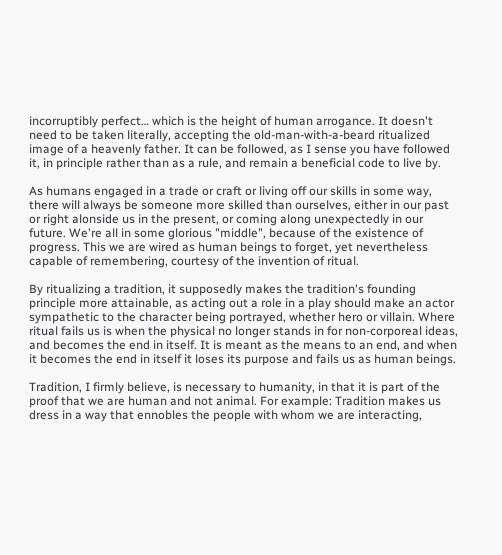incorruptibly perfect… which is the height of human arrogance. It doesn't need to be taken literally, accepting the old-man-with-a-beard ritualized image of a heavenly father. It can be followed, as I sense you have followed it, in principle rather than as a rule, and remain a beneficial code to live by.

As humans engaged in a trade or craft or living off our skills in some way, there will always be someone more skilled than ourselves, either in our past or right alonside us in the present, or coming along unexpectedly in our future. We're all in some glorious "middle", because of the existence of progress. This we are wired as human beings to forget, yet nevertheless capable of remembering, courtesy of the invention of ritual.

By ritualizing a tradition, it supposedly makes the tradition's founding principle more attainable, as acting out a role in a play should make an actor sympathetic to the character being portrayed, whether hero or villain. Where ritual fails us is when the physical no longer stands in for non-corporeal ideas, and becomes the end in itself. It is meant as the means to an end, and when it becomes the end in itself it loses its purpose and fails us as human beings.

Tradition, I firmly believe, is necessary to humanity, in that it is part of the proof that we are human and not animal. For example: Tradition makes us dress in a way that ennobles the people with whom we are interacting,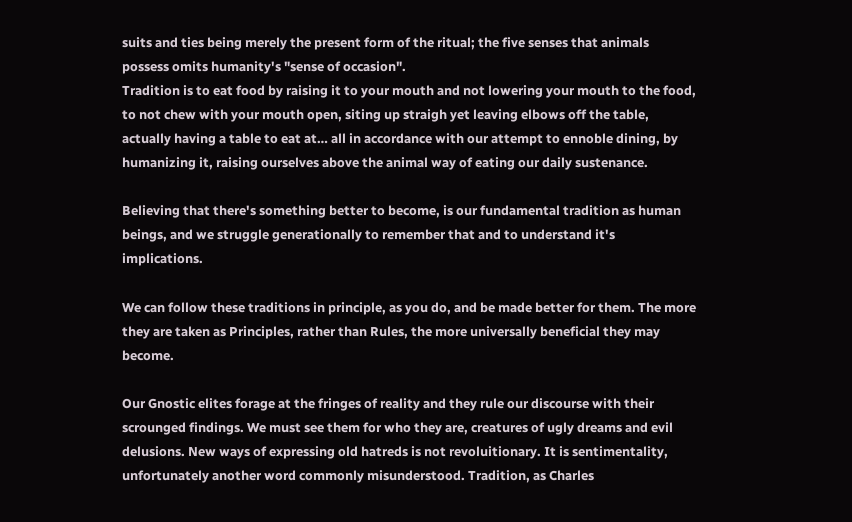suits and ties being merely the present form of the ritual; the five senses that animals possess omits humanity's "sense of occasion".
Tradition is to eat food by raising it to your mouth and not lowering your mouth to the food, to not chew with your mouth open, siting up straigh yet leaving elbows off the table, actually having a table to eat at… all in accordance with our attempt to ennoble dining, by humanizing it, raising ourselves above the animal way of eating our daily sustenance.

Believing that there's something better to become, is our fundamental tradition as human beings, and we struggle generationally to remember that and to understand it's implications.

We can follow these traditions in principle, as you do, and be made better for them. The more they are taken as Principles, rather than Rules, the more universally beneficial they may become.

Our Gnostic elites forage at the fringes of reality and they rule our discourse with their scrounged findings. We must see them for who they are, creatures of ugly dreams and evil delusions. New ways of expressing old hatreds is not revoluitionary. It is sentimentality, unfortunately another word commonly misunderstood. Tradition, as Charles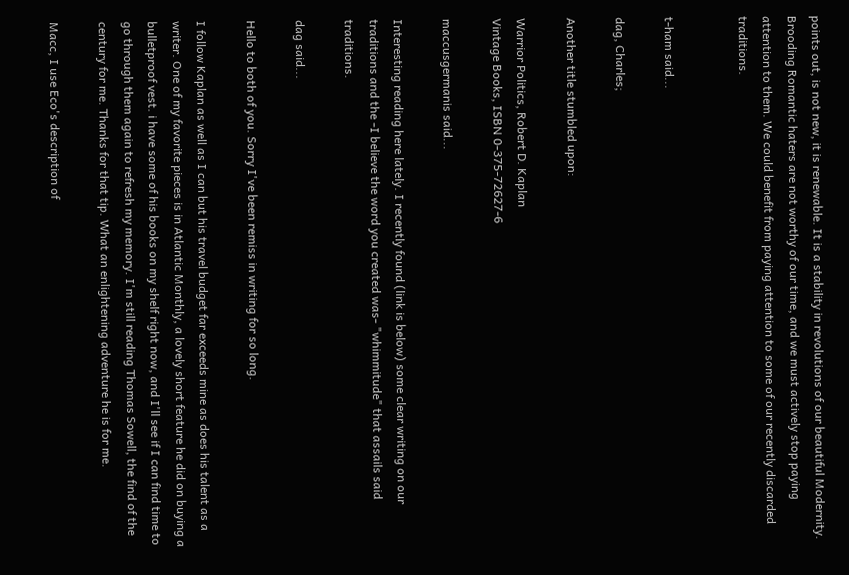points out, is not new, it is renewable. It is a stability in revolutions of our beautiful Modernity. Brooding Romantic haters are not worthy of our time, and we must actively stop paying attention to them. We could benefit from paying attention to some of our recently discarded traditions.


t-ham said...

dag, Charles;

Another title stumbled upon:

Warrior Politics, Robert D. Kaplan
Vintage Books, ISBN 0-375-72627-6

maccusgermanis said...

Interesting reading here lately. I recently found (link is below) some clear writing on our traditions and the -I believe the word you created was- "whimmitude" that assails said traditions.

dag said...

Hello to both of you. Sorry I've been remiss in writing for so long.

I follow Kaplan as well as I can but his travel budget far exceeds mine as does his talent as a writer. One of my favorite pieces is in Atlantic Monthly, a lovely short feature he did on buying a bulletproof vest. i have some of his books on my shelf right now, and I'll see if I can find time to go through them again to refresh my memory. I'm still reading Thomas Sowell, the find of the century for me. Thanks for that tip. What an enlightening adventure he is for me.

Macc, I use Eco's description of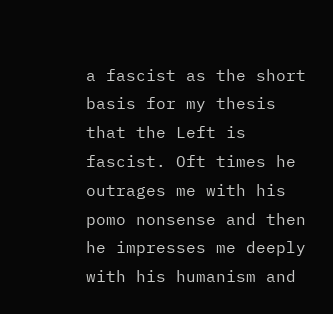a fascist as the short basis for my thesis that the Left is fascist. Oft times he outrages me with his pomo nonsense and then he impresses me deeply with his humanism and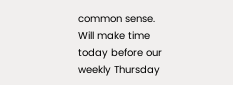common sense. Will make time today before our weekly Thursday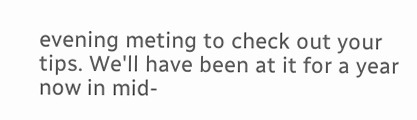evening meting to check out your tips. We'll have been at it for a year now in mid-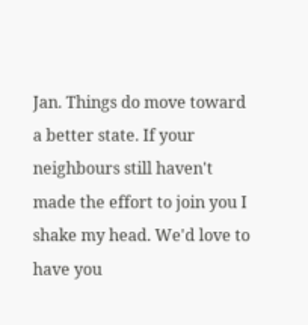Jan. Things do move toward a better state. If your neighbours still haven't made the effort to join you I shake my head. We'd love to have you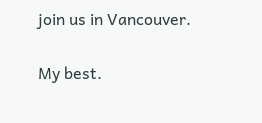join us in Vancouver.

My best.